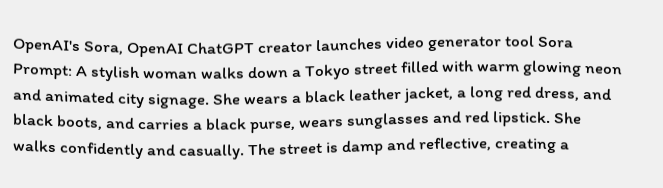OpenAI's Sora, OpenAI ChatGPT creator launches video generator tool Sora
Prompt: A stylish woman walks down a Tokyo street filled with warm glowing neon and animated city signage. She wears a black leather jacket, a long red dress, and black boots, and carries a black purse, wears sunglasses and red lipstick. She walks confidently and casually. The street is damp and reflective, creating a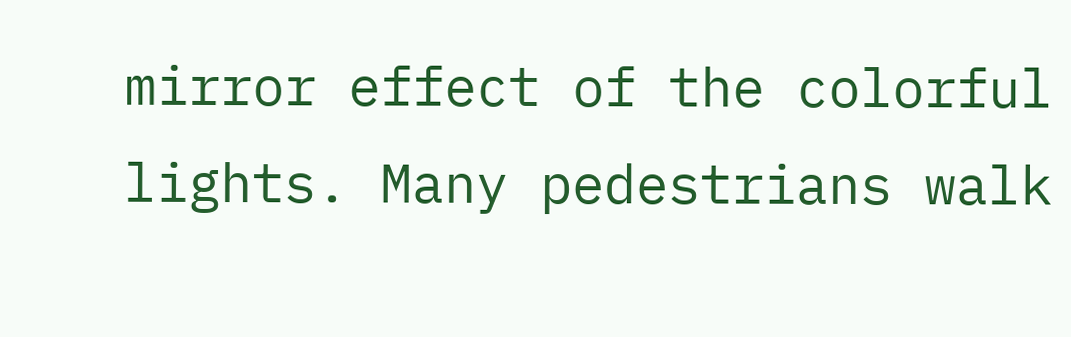mirror effect of the colorful lights. Many pedestrians walk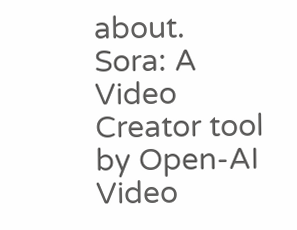about.
Sora: A Video Creator tool by Open-AI
Video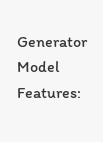Generator Model Features: